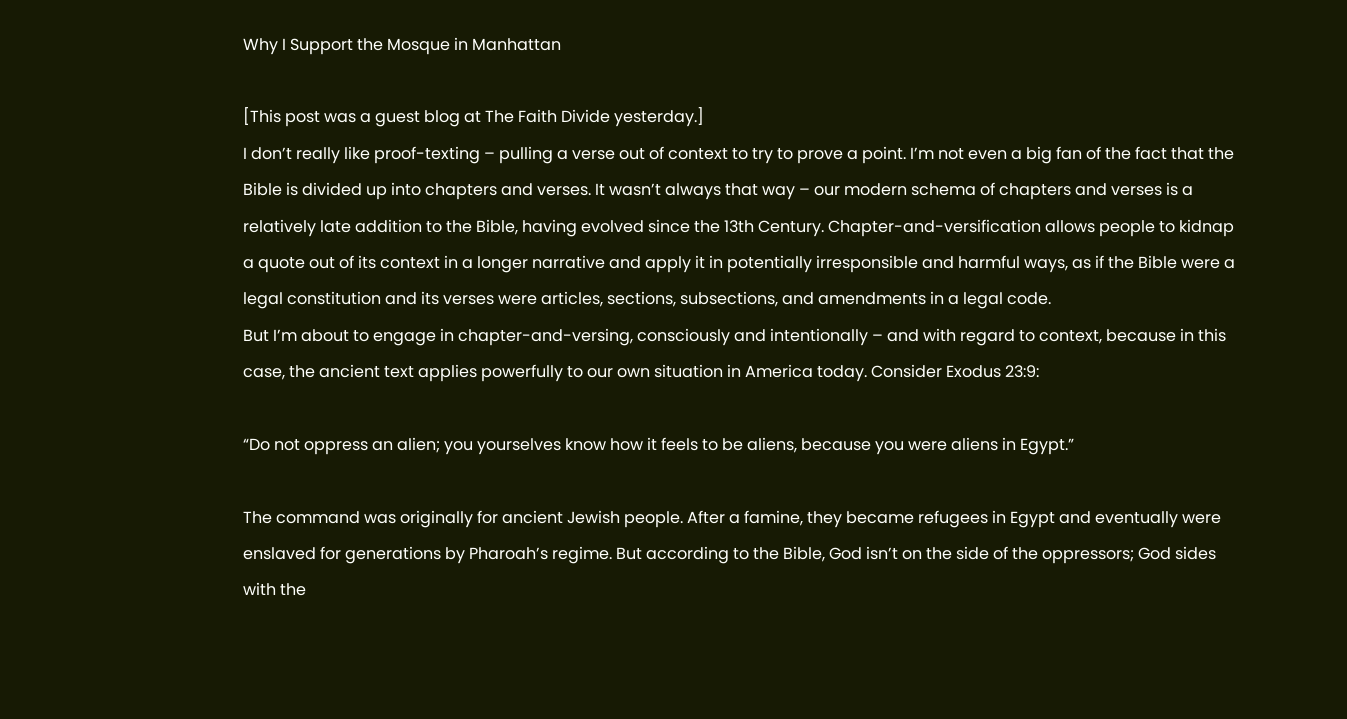Why I Support the Mosque in Manhattan

[This post was a guest blog at The Faith Divide yesterday.]
I don’t really like proof-texting – pulling a verse out of context to try to prove a point. I’m not even a big fan of the fact that the Bible is divided up into chapters and verses. It wasn’t always that way – our modern schema of chapters and verses is a relatively late addition to the Bible, having evolved since the 13th Century. Chapter-and-versification allows people to kidnap a quote out of its context in a longer narrative and apply it in potentially irresponsible and harmful ways, as if the Bible were a legal constitution and its verses were articles, sections, subsections, and amendments in a legal code.
But I’m about to engage in chapter-and-versing, consciously and intentionally – and with regard to context, because in this case, the ancient text applies powerfully to our own situation in America today. Consider Exodus 23:9:

“Do not oppress an alien; you yourselves know how it feels to be aliens, because you were aliens in Egypt.”

The command was originally for ancient Jewish people. After a famine, they became refugees in Egypt and eventually were enslaved for generations by Pharoah’s regime. But according to the Bible, God isn’t on the side of the oppressors; God sides with the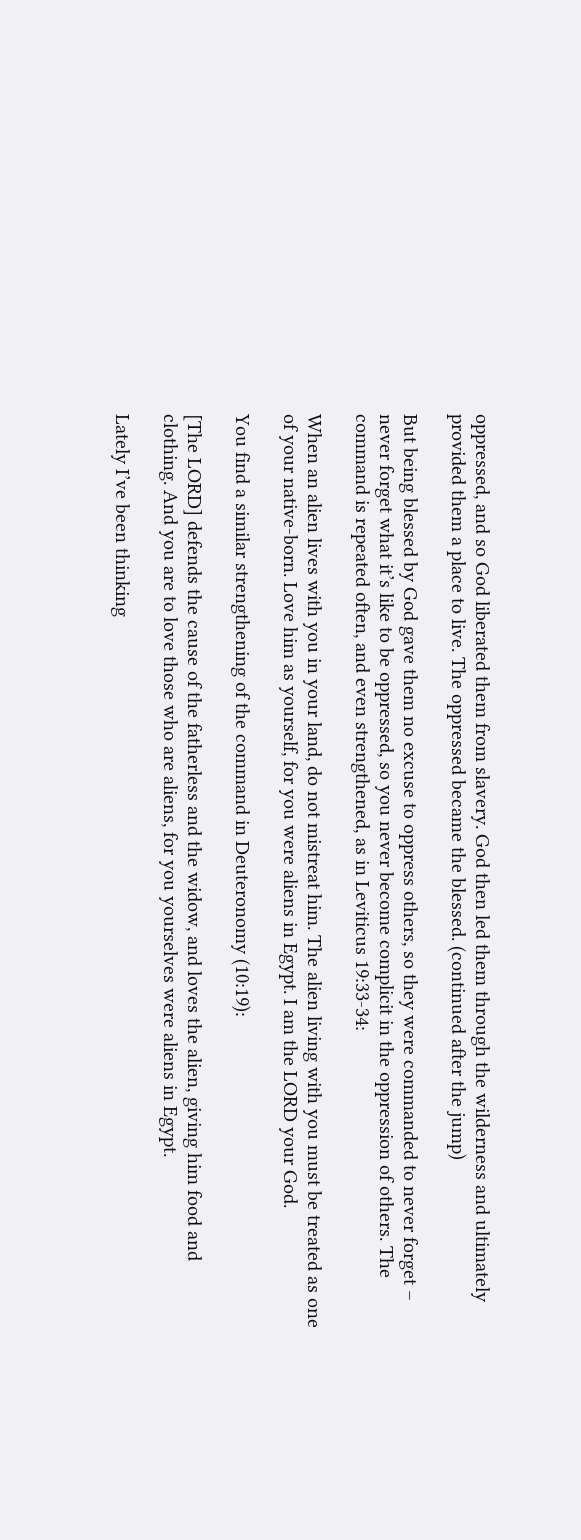oppressed, and so God liberated them from slavery. God then led them through the wilderness and ultimately provided them a place to live. The oppressed became the blessed. (continued after the jump)

But being blessed by God gave them no excuse to oppress others, so they were commanded to never forget – never forget what it’s like to be oppressed, so you never become complicit in the oppression of others. The command is repeated often, and even strengthened, as in Leviticus 19:33-34:

When an alien lives with you in your land, do not mistreat him. The alien living with you must be treated as one of your native-born. Love him as yourself, for you were aliens in Egypt. I am the LORD your God.

You find a similar strengthening of the command in Deuteronomy (10:19):

[The LORD] defends the cause of the fatherless and the widow, and loves the alien, giving him food and clothing. And you are to love those who are aliens, for you yourselves were aliens in Egypt.

Lately I’ve been thinking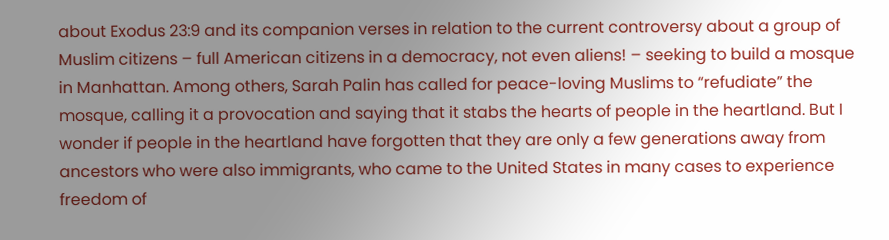about Exodus 23:9 and its companion verses in relation to the current controversy about a group of Muslim citizens – full American citizens in a democracy, not even aliens! – seeking to build a mosque in Manhattan. Among others, Sarah Palin has called for peace-loving Muslims to “refudiate” the mosque, calling it a provocation and saying that it stabs the hearts of people in the heartland. But I wonder if people in the heartland have forgotten that they are only a few generations away from ancestors who were also immigrants, who came to the United States in many cases to experience freedom of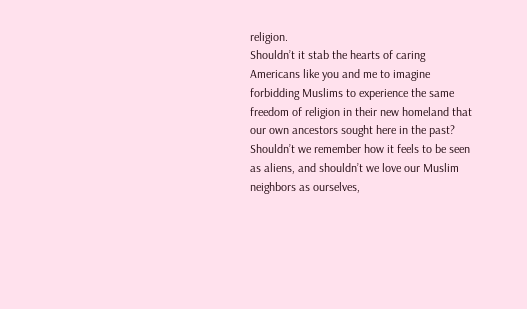religion.
Shouldn’t it stab the hearts of caring Americans like you and me to imagine forbidding Muslims to experience the same freedom of religion in their new homeland that our own ancestors sought here in the past? Shouldn’t we remember how it feels to be seen as aliens, and shouldn’t we love our Muslim neighbors as ourselves,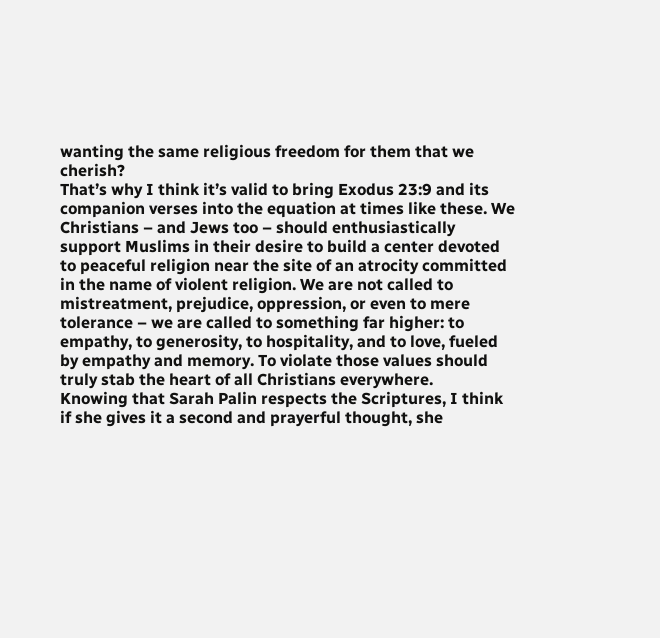wanting the same religious freedom for them that we cherish?
That’s why I think it’s valid to bring Exodus 23:9 and its companion verses into the equation at times like these. We Christians – and Jews too – should enthusiastically support Muslims in their desire to build a center devoted to peaceful religion near the site of an atrocity committed in the name of violent religion. We are not called to mistreatment, prejudice, oppression, or even to mere tolerance – we are called to something far higher: to empathy, to generosity, to hospitality, and to love, fueled by empathy and memory. To violate those values should truly stab the heart of all Christians everywhere.
Knowing that Sarah Palin respects the Scriptures, I think if she gives it a second and prayerful thought, she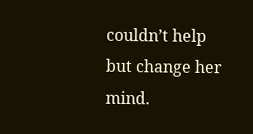couldn’t help but change her mind.